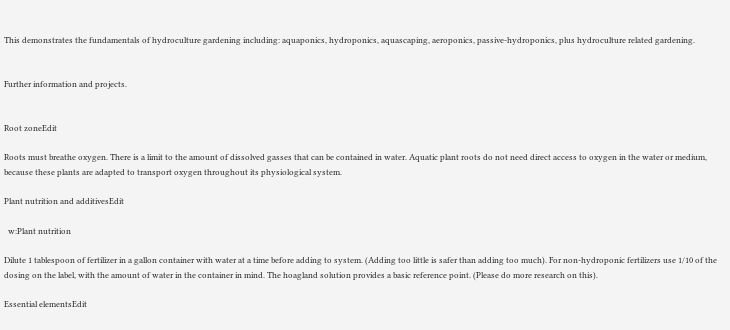This demonstrates the fundamentals of hydroculture gardening including: aquaponics, hydroponics, aquascaping, aeroponics, passive-hydroponics, plus hydroculture related gardening.


Further information and projects.


Root zoneEdit

Roots must breathe oxygen. There is a limit to the amount of dissolved gasses that can be contained in water. Aquatic plant roots do not need direct access to oxygen in the water or medium, because these plants are adapted to transport oxygen throughout its physiological system.

Plant nutrition and additivesEdit

  w:Plant nutrition

Dilute 1 tablespoon of fertilizer in a gallon container with water at a time before adding to system. (Adding too little is safer than adding too much). For non-hydroponic fertilizers use 1/10 of the dosing on the label, with the amount of water in the container in mind. The hoagland solution provides a basic reference point. (Please do more research on this).

Essential elementsEdit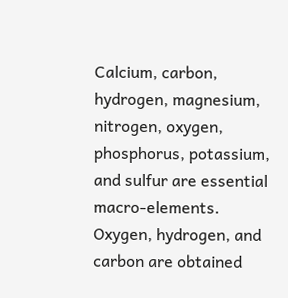Calcium, carbon, hydrogen, magnesium, nitrogen, oxygen, phosphorus, potassium, and sulfur are essential macro-elements. Oxygen, hydrogen, and carbon are obtained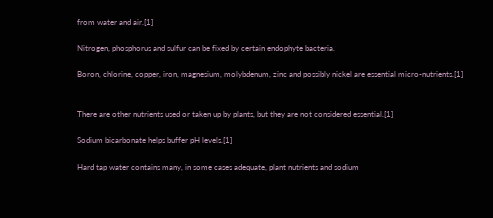from water and air.[1]

Nitrogen, phosphorus and sulfur can be fixed by certain endophyte bacteria.

Boron, chlorine, copper, iron, magnesium, molybdenum, zinc and possibly nickel are essential micro-nutrients.[1]


There are other nutrients used or taken up by plants, but they are not considered essential.[1]

Sodium bicarbonate helps buffer pH levels.[1]

Hard tap water contains many, in some cases adequate, plant nutrients and sodium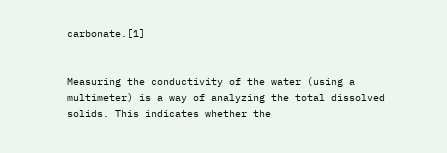carbonate.[1]


Measuring the conductivity of the water (using a multimeter) is a way of analyzing the total dissolved solids. This indicates whether the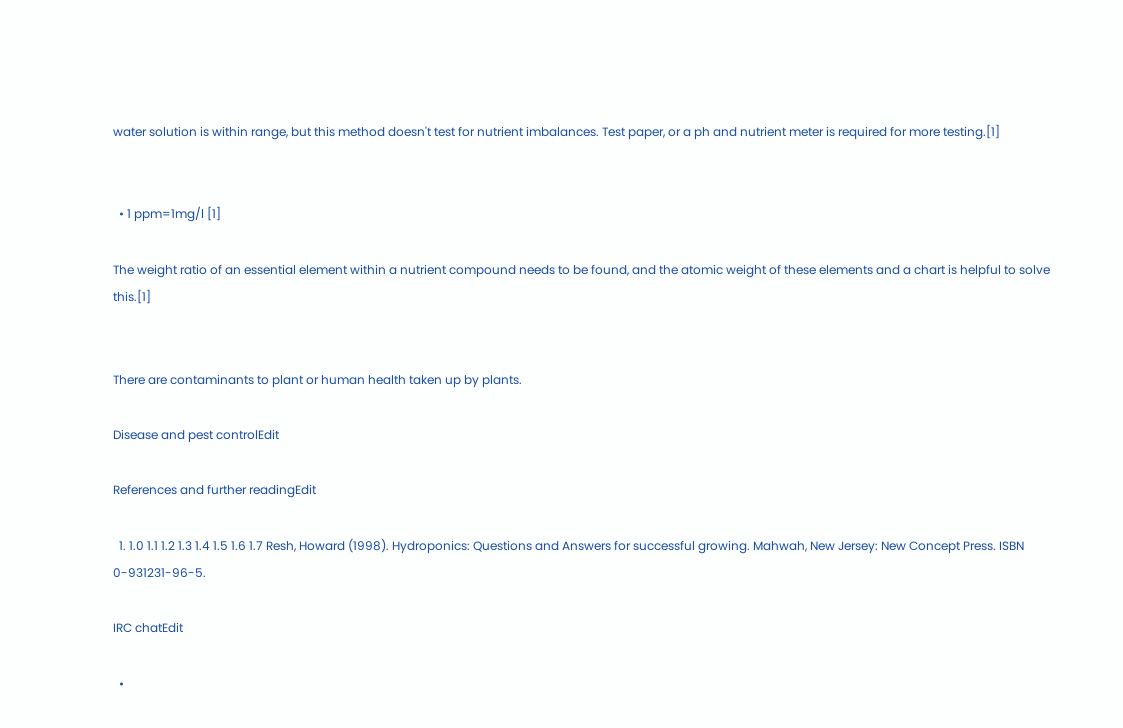water solution is within range, but this method doesn't test for nutrient imbalances. Test paper, or a ph and nutrient meter is required for more testing.[1]


  • 1 ppm=1mg/l [1]

The weight ratio of an essential element within a nutrient compound needs to be found, and the atomic weight of these elements and a chart is helpful to solve this.[1]


There are contaminants to plant or human health taken up by plants.

Disease and pest controlEdit

References and further readingEdit

  1. 1.0 1.1 1.2 1.3 1.4 1.5 1.6 1.7 Resh, Howard (1998). Hydroponics: Questions and Answers for successful growing. Mahwah, New Jersey: New Concept Press. ISBN 0-931231-96-5.

IRC chatEdit

  •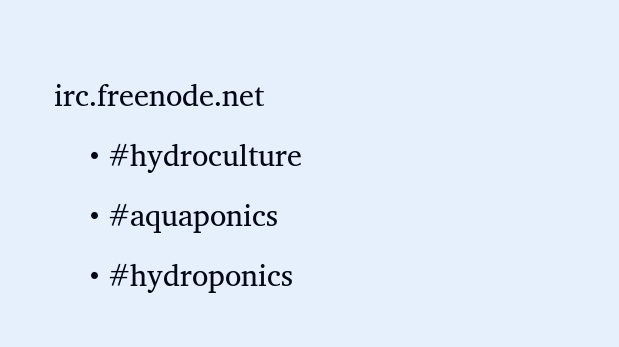irc.freenode.net
    • #hydroculture
    • #aquaponics
    • #hydroponics